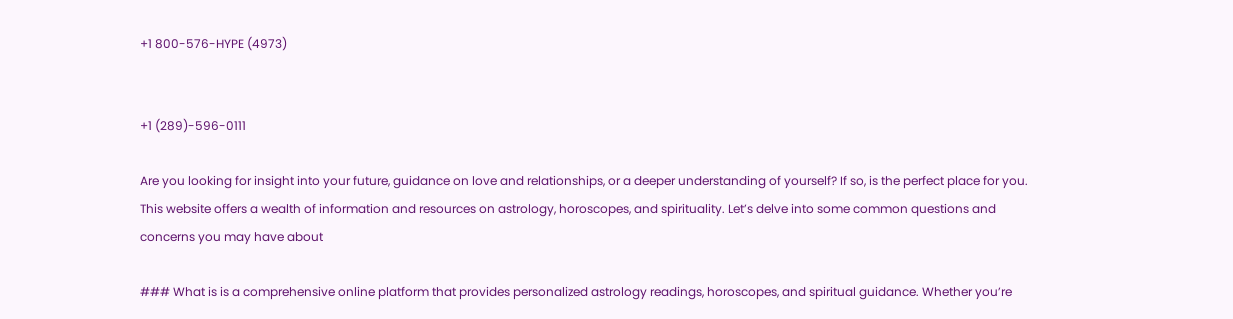+1 800-576-HYPE (4973)


+1 (289)-596-0111

Are you looking for insight into your future, guidance on love and relationships, or a deeper understanding of yourself? If so, is the perfect place for you. This website offers a wealth of information and resources on astrology, horoscopes, and spirituality. Let’s delve into some common questions and concerns you may have about

### What is is a comprehensive online platform that provides personalized astrology readings, horoscopes, and spiritual guidance. Whether you’re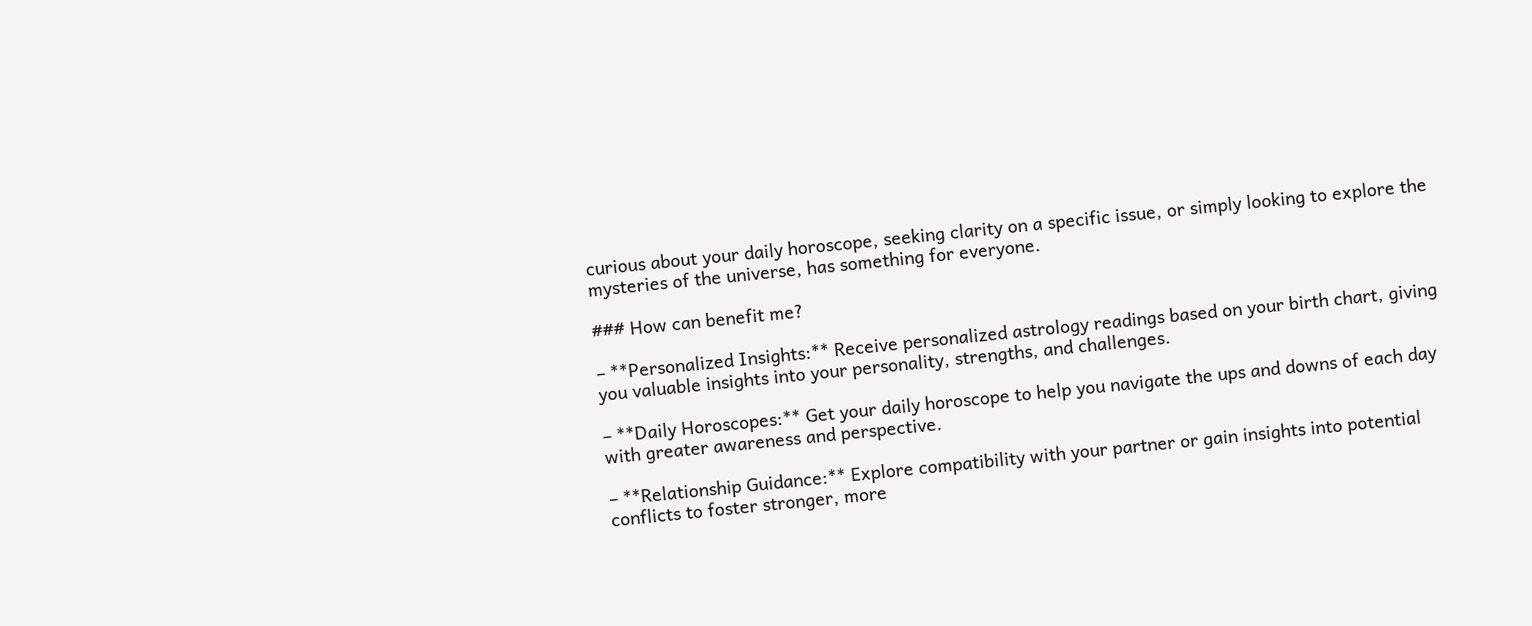curious about your daily horoscope, seeking clarity on a specific issue, or simply looking to explore the mysteries of the universe, has something for everyone.

### How can benefit me?

– **Personalized Insights:** Receive personalized astrology readings based on your birth chart, giving you valuable insights into your personality, strengths, and challenges.

– **Daily Horoscopes:** Get your daily horoscope to help you navigate the ups and downs of each day with greater awareness and perspective.

– **Relationship Guidance:** Explore compatibility with your partner or gain insights into potential conflicts to foster stronger, more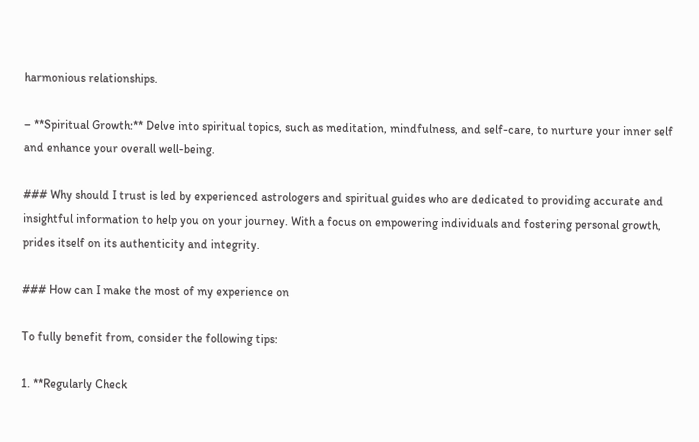harmonious relationships.

– **Spiritual Growth:** Delve into spiritual topics, such as meditation, mindfulness, and self-care, to nurture your inner self and enhance your overall well-being.

### Why should I trust is led by experienced astrologers and spiritual guides who are dedicated to providing accurate and insightful information to help you on your journey. With a focus on empowering individuals and fostering personal growth, prides itself on its authenticity and integrity.

### How can I make the most of my experience on

To fully benefit from, consider the following tips:

1. **Regularly Check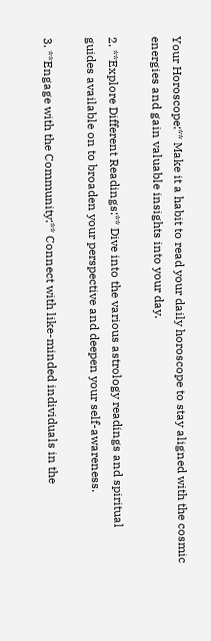Your Horoscope:** Make it a habit to read your daily horoscope to stay aligned with the cosmic energies and gain valuable insights into your day.

2. **Explore Different Readings:** Dive into the various astrology readings and spiritual guides available on to broaden your perspective and deepen your self-awareness.

3. **Engage with the Community:** Connect with like-minded individuals in the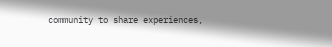community to share experiences,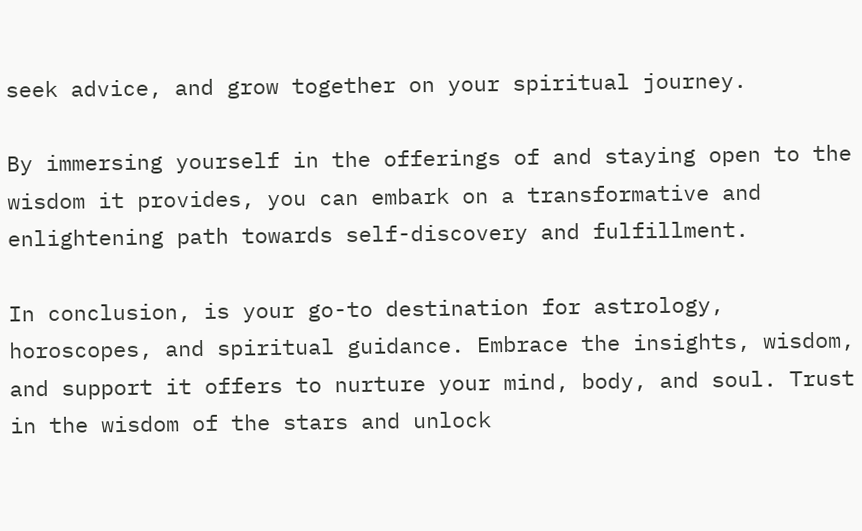seek advice, and grow together on your spiritual journey.

By immersing yourself in the offerings of and staying open to the wisdom it provides, you can embark on a transformative and enlightening path towards self-discovery and fulfillment.

In conclusion, is your go-to destination for astrology, horoscopes, and spiritual guidance. Embrace the insights, wisdom, and support it offers to nurture your mind, body, and soul. Trust in the wisdom of the stars and unlock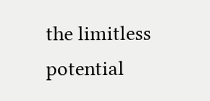the limitless potential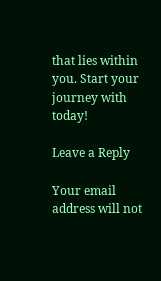that lies within you. Start your journey with today!

Leave a Reply

Your email address will not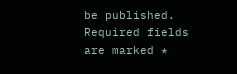be published. Required fields are marked *